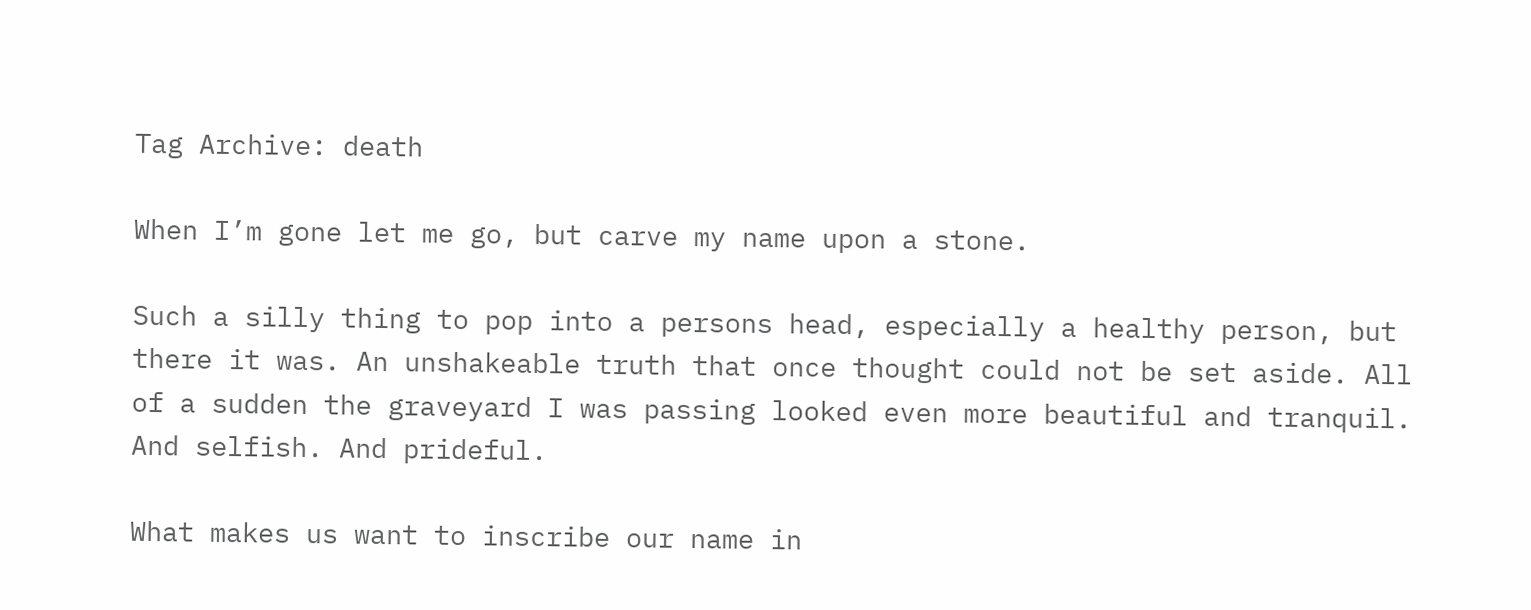Tag Archive: death

When I’m gone let me go, but carve my name upon a stone.

Such a silly thing to pop into a persons head, especially a healthy person, but there it was. An unshakeable truth that once thought could not be set aside. All of a sudden the graveyard I was passing looked even more beautiful and tranquil. And selfish. And prideful.

What makes us want to inscribe our name in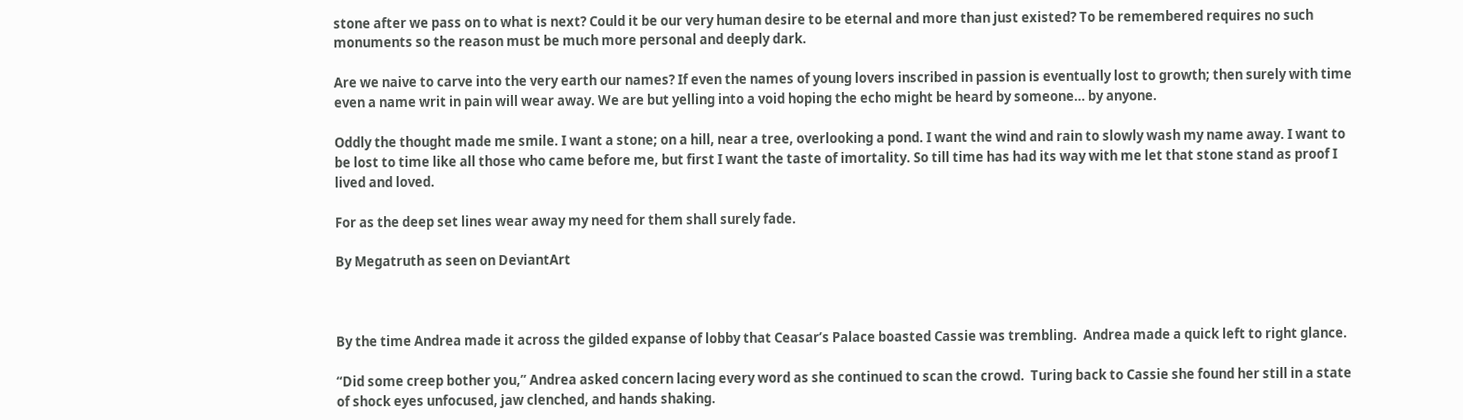stone after we pass on to what is next? Could it be our very human desire to be eternal and more than just existed? To be remembered requires no such monuments so the reason must be much more personal and deeply dark.

Are we naive to carve into the very earth our names? If even the names of young lovers inscribed in passion is eventually lost to growth; then surely with time even a name writ in pain will wear away. We are but yelling into a void hoping the echo might be heard by someone… by anyone.

Oddly the thought made me smile. I want a stone; on a hill, near a tree, overlooking a pond. I want the wind and rain to slowly wash my name away. I want to be lost to time like all those who came before me, but first I want the taste of imortality. So till time has had its way with me let that stone stand as proof I lived and loved.

For as the deep set lines wear away my need for them shall surely fade.

By Megatruth as seen on DeviantArt



By the time Andrea made it across the gilded expanse of lobby that Ceasar’s Palace boasted Cassie was trembling.  Andrea made a quick left to right glance.

“Did some creep bother you,” Andrea asked concern lacing every word as she continued to scan the crowd.  Turing back to Cassie she found her still in a state of shock eyes unfocused, jaw clenched, and hands shaking.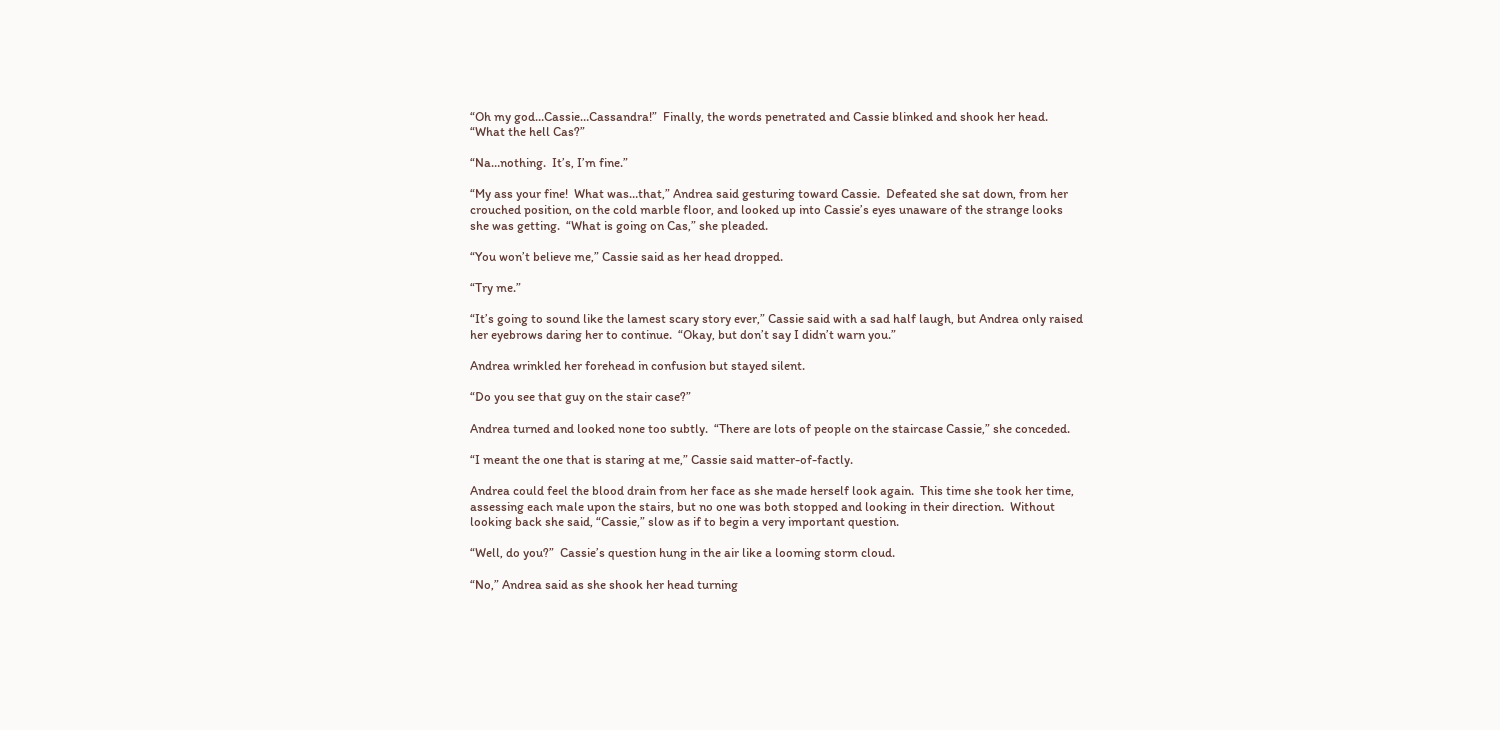“Oh my god…Cassie…Cassandra!”  Finally, the words penetrated and Cassie blinked and shook her head.  “What the hell Cas?”

“Na…nothing.  It’s, I’m fine.”

“My ass your fine!  What was…that,” Andrea said gesturing toward Cassie.  Defeated she sat down, from her crouched position, on the cold marble floor, and looked up into Cassie’s eyes unaware of the strange looks she was getting.  “What is going on Cas,” she pleaded.

“You won’t believe me,” Cassie said as her head dropped.

“Try me.”

“It’s going to sound like the lamest scary story ever,” Cassie said with a sad half laugh, but Andrea only raised her eyebrows daring her to continue.  “Okay, but don’t say I didn’t warn you.”

Andrea wrinkled her forehead in confusion but stayed silent.

“Do you see that guy on the stair case?”

Andrea turned and looked none too subtly.  “There are lots of people on the staircase Cassie,” she conceded.

“I meant the one that is staring at me,” Cassie said matter-of-factly.

Andrea could feel the blood drain from her face as she made herself look again.  This time she took her time, assessing each male upon the stairs, but no one was both stopped and looking in their direction.  Without looking back she said, “Cassie,” slow as if to begin a very important question.

“Well, do you?”  Cassie’s question hung in the air like a looming storm cloud.

“No,” Andrea said as she shook her head turning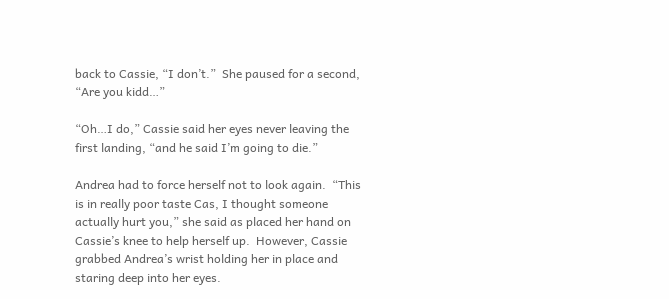back to Cassie, “I don’t.”  She paused for a second, “Are you kidd…”

“Oh…I do,” Cassie said her eyes never leaving the first landing, “and he said I’m going to die.”

Andrea had to force herself not to look again.  “This is in really poor taste Cas, I thought someone actually hurt you,” she said as placed her hand on Cassie’s knee to help herself up.  However, Cassie grabbed Andrea’s wrist holding her in place and staring deep into her eyes.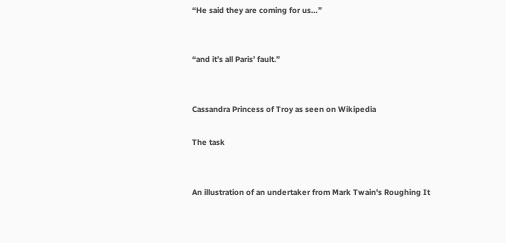“He said they are coming for us…”


“and it’s all Paris’ fault.”


Cassandra Princess of Troy as seen on Wikipedia

The task


An illustration of an undertaker from Mark Twain's Roughing It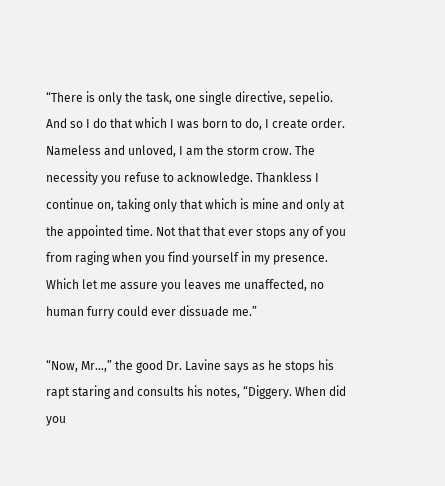“There is only the task, one single directive, sepelio.  And so I do that which I was born to do, I create order. Nameless and unloved, I am the storm crow. The necessity you refuse to acknowledge. Thankless I continue on, taking only that which is mine and only at the appointed time. Not that that ever stops any of you from raging when you find yourself in my presence. Which let me assure you leaves me unaffected, no human furry could ever dissuade me.”

“Now, Mr…,” the good Dr. Lavine says as he stops his rapt staring and consults his notes, “Diggery. When did you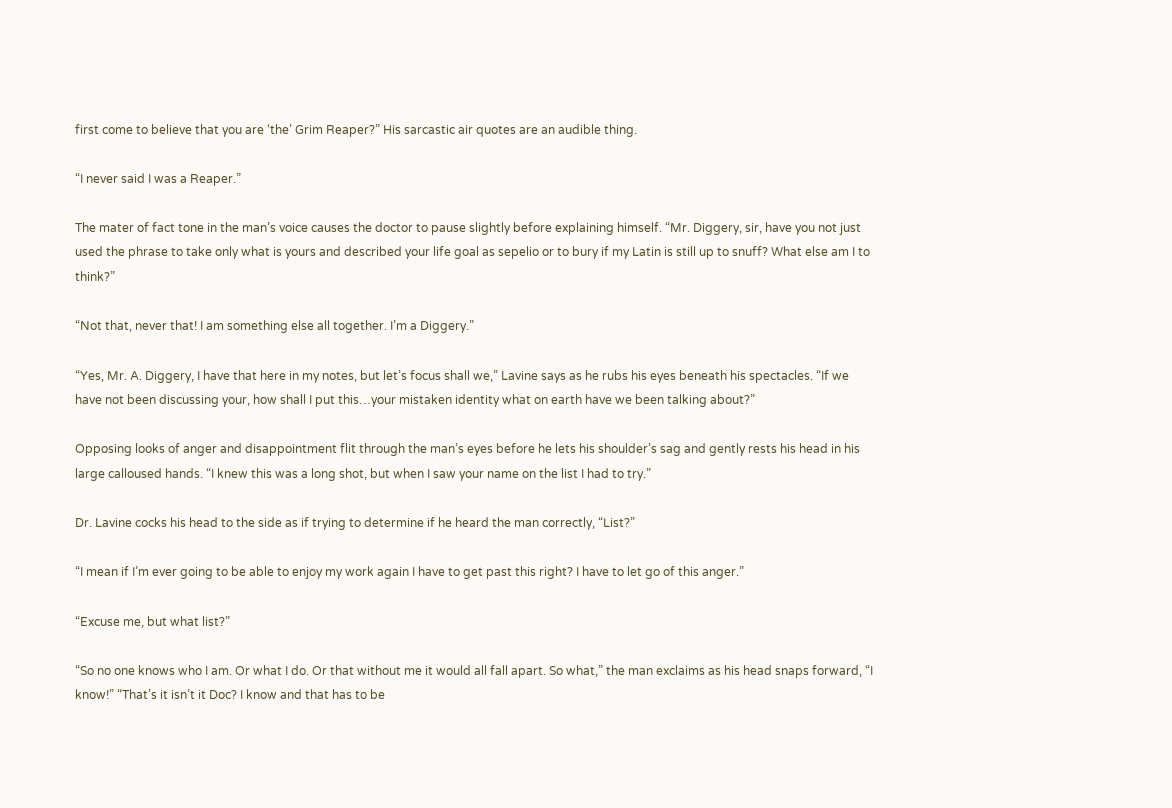first come to believe that you are ‘the’ Grim Reaper?” His sarcastic air quotes are an audible thing.

“I never said I was a Reaper.”

The mater of fact tone in the man’s voice causes the doctor to pause slightly before explaining himself. “Mr. Diggery, sir, have you not just used the phrase to take only what is yours and described your life goal as sepelio or to bury if my Latin is still up to snuff? What else am I to think?”

“Not that, never that! I am something else all together. I’m a Diggery.”

“Yes, Mr. A. Diggery, I have that here in my notes, but let’s focus shall we,” Lavine says as he rubs his eyes beneath his spectacles. “If we have not been discussing your, how shall I put this…your mistaken identity what on earth have we been talking about?”

Opposing looks of anger and disappointment flit through the man’s eyes before he lets his shoulder’s sag and gently rests his head in his large calloused hands. “I knew this was a long shot, but when I saw your name on the list I had to try.”

Dr. Lavine cocks his head to the side as if trying to determine if he heard the man correctly, “List?”

“I mean if I’m ever going to be able to enjoy my work again I have to get past this right? I have to let go of this anger.”

“Excuse me, but what list?”

“So no one knows who I am. Or what I do. Or that without me it would all fall apart. So what,” the man exclaims as his head snaps forward, “I know!” “That’s it isn’t it Doc? I know and that has to be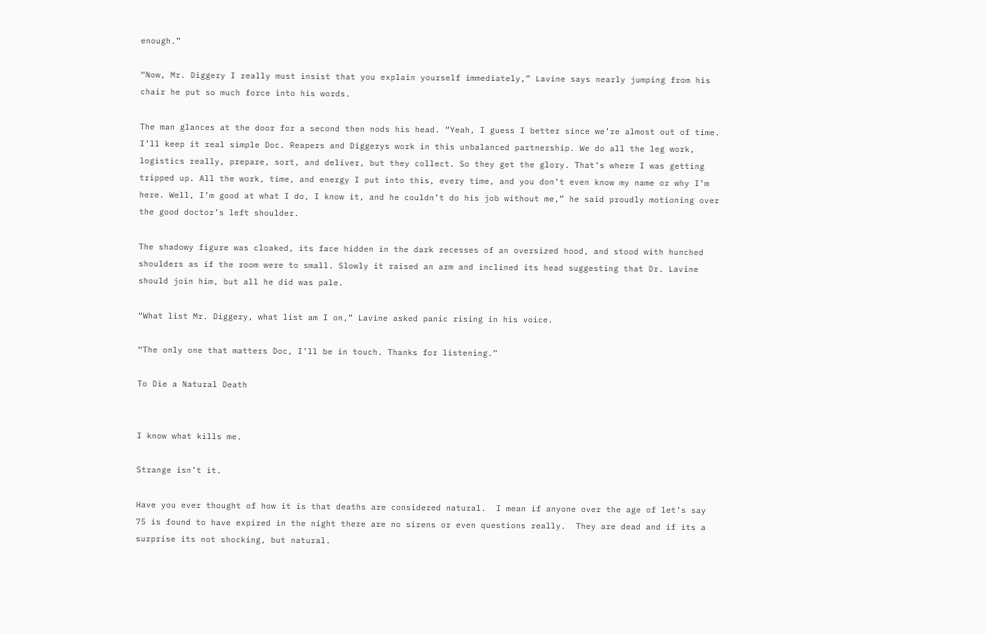enough.”

“Now, Mr. Diggery I really must insist that you explain yourself immediately,” Lavine says nearly jumping from his chair he put so much force into his words.

The man glances at the door for a second then nods his head. “Yeah, I guess I better since we’re almost out of time. I’ll keep it real simple Doc. Reapers and Diggerys work in this unbalanced partnership. We do all the leg work, logistics really, prepare, sort, and deliver, but they collect. So they get the glory. That’s where I was getting tripped up. All the work, time, and energy I put into this, every time, and you don’t even know my name or why I’m here. Well, I’m good at what I do, I know it, and he couldn’t do his job without me,” he said proudly motioning over the good doctor’s left shoulder.

The shadowy figure was cloaked, its face hidden in the dark recesses of an oversized hood, and stood with hunched shoulders as if the room were to small. Slowly it raised an arm and inclined its head suggesting that Dr. Lavine should join him, but all he did was pale.

“What list Mr. Diggery, what list am I on,” Lavine asked panic rising in his voice.

“The only one that matters Doc, I’ll be in touch. Thanks for listening.”

To Die a Natural Death


I know what kills me.

Strange isn’t it.

Have you ever thought of how it is that deaths are considered natural.  I mean if anyone over the age of let’s say 75 is found to have expired in the night there are no sirens or even questions really.  They are dead and if its a surprise its not shocking, but natural.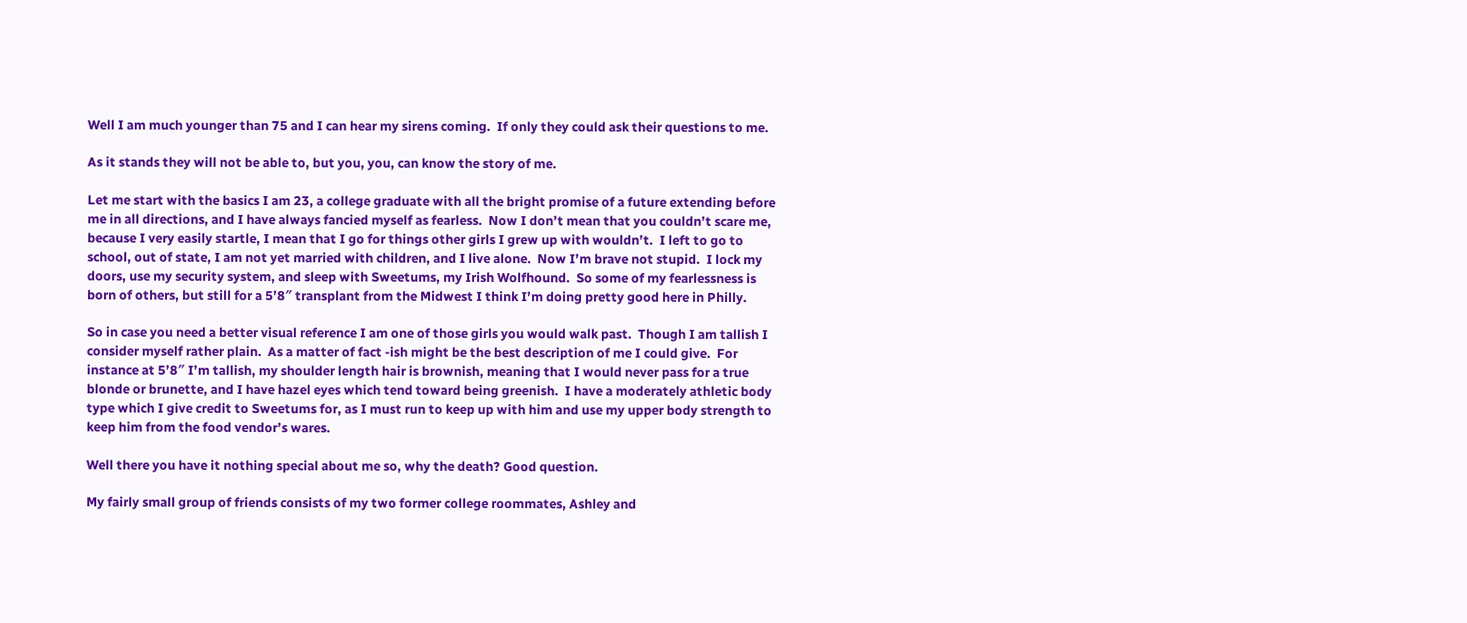Well I am much younger than 75 and I can hear my sirens coming.  If only they could ask their questions to me.

As it stands they will not be able to, but you, you, can know the story of me.

Let me start with the basics I am 23, a college graduate with all the bright promise of a future extending before me in all directions, and I have always fancied myself as fearless.  Now I don’t mean that you couldn’t scare me, because I very easily startle, I mean that I go for things other girls I grew up with wouldn’t.  I left to go to school, out of state, I am not yet married with children, and I live alone.  Now I’m brave not stupid.  I lock my doors, use my security system, and sleep with Sweetums, my Irish Wolfhound.  So some of my fearlessness is born of others, but still for a 5’8″ transplant from the Midwest I think I’m doing pretty good here in Philly.

So in case you need a better visual reference I am one of those girls you would walk past.  Though I am tallish I consider myself rather plain.  As a matter of fact -ish might be the best description of me I could give.  For instance at 5’8″ I’m tallish, my shoulder length hair is brownish, meaning that I would never pass for a true blonde or brunette, and I have hazel eyes which tend toward being greenish.  I have a moderately athletic body type which I give credit to Sweetums for, as I must run to keep up with him and use my upper body strength to keep him from the food vendor’s wares.

Well there you have it nothing special about me so, why the death? Good question.

My fairly small group of friends consists of my two former college roommates, Ashley and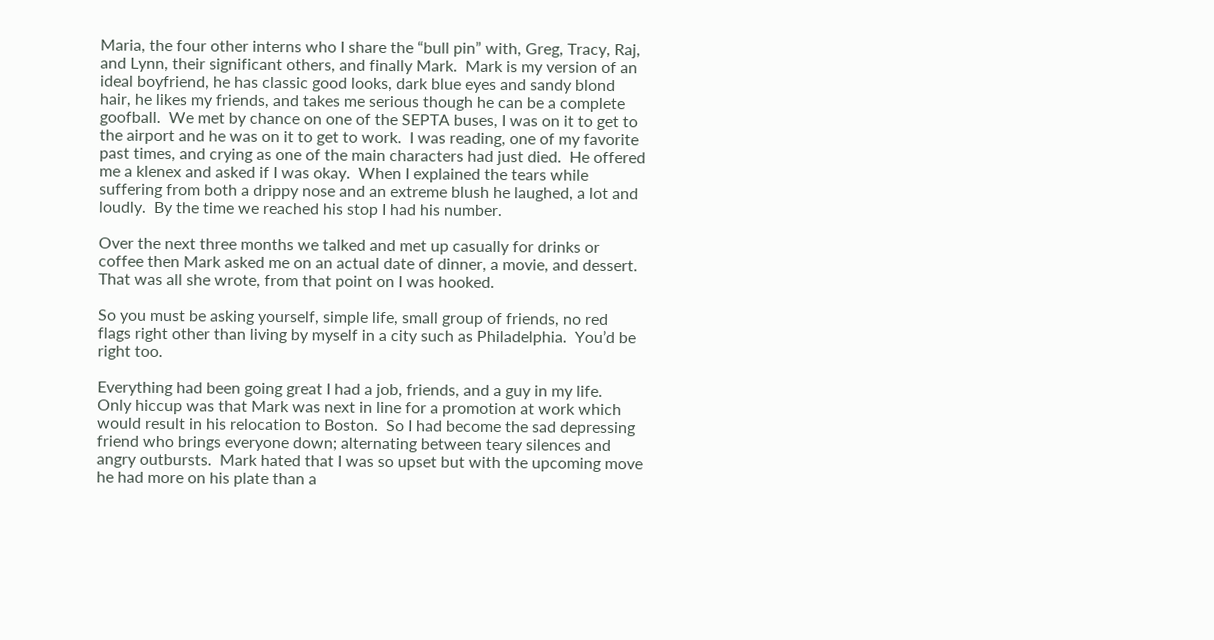Maria, the four other interns who I share the “bull pin” with, Greg, Tracy, Raj, and Lynn, their significant others, and finally Mark.  Mark is my version of an ideal boyfriend, he has classic good looks, dark blue eyes and sandy blond hair, he likes my friends, and takes me serious though he can be a complete goofball.  We met by chance on one of the SEPTA buses, I was on it to get to the airport and he was on it to get to work.  I was reading, one of my favorite past times, and crying as one of the main characters had just died.  He offered me a klenex and asked if I was okay.  When I explained the tears while suffering from both a drippy nose and an extreme blush he laughed, a lot and loudly.  By the time we reached his stop I had his number.

Over the next three months we talked and met up casually for drinks or coffee then Mark asked me on an actual date of dinner, a movie, and dessert.  That was all she wrote, from that point on I was hooked.

So you must be asking yourself, simple life, small group of friends, no red flags right other than living by myself in a city such as Philadelphia.  You’d be right too.

Everything had been going great I had a job, friends, and a guy in my life.  Only hiccup was that Mark was next in line for a promotion at work which would result in his relocation to Boston.  So I had become the sad depressing friend who brings everyone down; alternating between teary silences and angry outbursts.  Mark hated that I was so upset but with the upcoming move he had more on his plate than a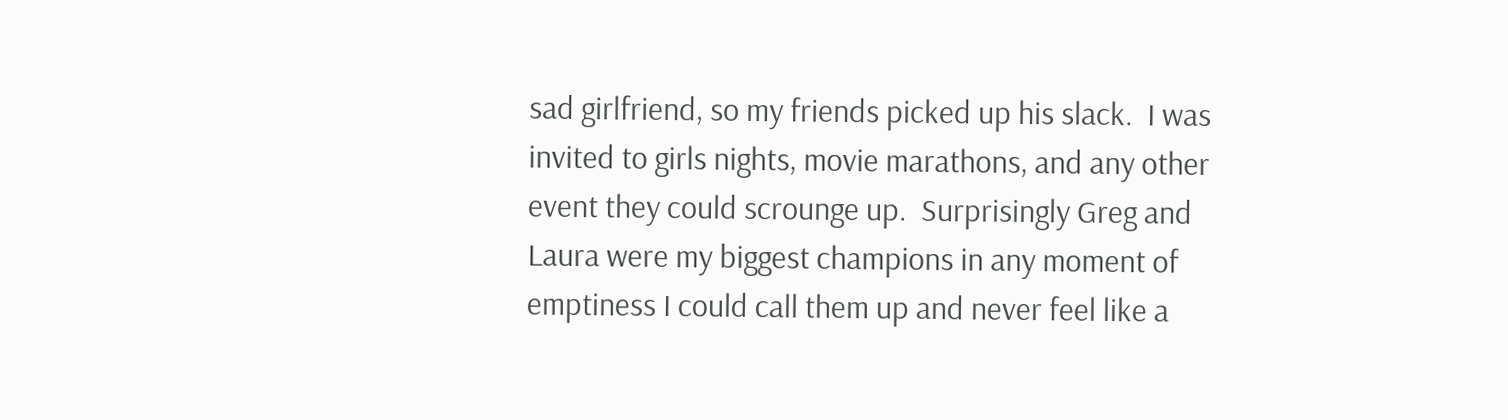sad girlfriend, so my friends picked up his slack.  I was invited to girls nights, movie marathons, and any other event they could scrounge up.  Surprisingly Greg and Laura were my biggest champions in any moment of emptiness I could call them up and never feel like a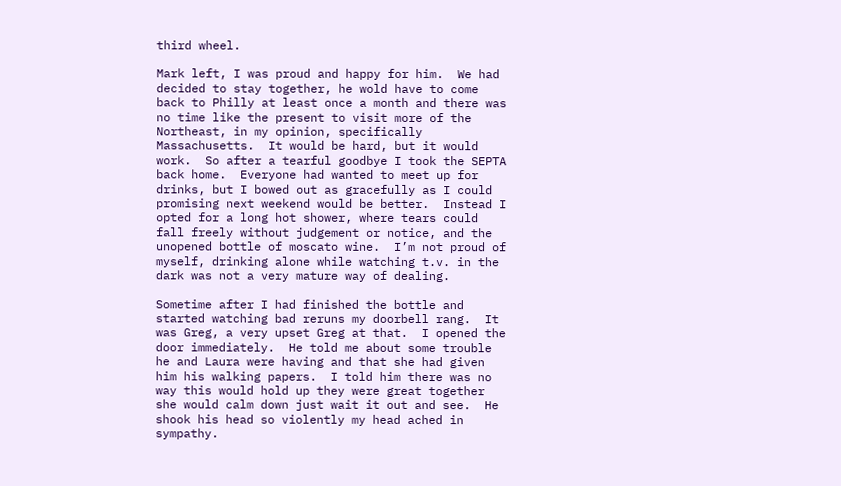third wheel.

Mark left, I was proud and happy for him.  We had decided to stay together, he wold have to come back to Philly at least once a month and there was no time like the present to visit more of the Northeast, in my opinion, specifically Massachusetts.  It would be hard, but it would work.  So after a tearful goodbye I took the SEPTA back home.  Everyone had wanted to meet up for drinks, but I bowed out as gracefully as I could promising next weekend would be better.  Instead I opted for a long hot shower, where tears could fall freely without judgement or notice, and the unopened bottle of moscato wine.  I’m not proud of myself, drinking alone while watching t.v. in the dark was not a very mature way of dealing.

Sometime after I had finished the bottle and started watching bad reruns my doorbell rang.  It was Greg, a very upset Greg at that.  I opened the door immediately.  He told me about some trouble he and Laura were having and that she had given him his walking papers.  I told him there was no way this would hold up they were great together she would calm down just wait it out and see.  He shook his head so violently my head ached in sympathy.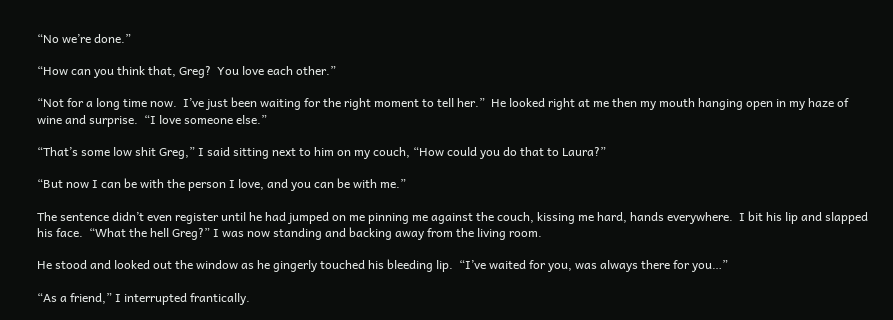“No we’re done.”

“How can you think that, Greg?  You love each other.”

“Not for a long time now.  I’ve just been waiting for the right moment to tell her.”  He looked right at me then my mouth hanging open in my haze of wine and surprise.  “I love someone else.”

“That’s some low shit Greg,” I said sitting next to him on my couch, “How could you do that to Laura?”

“But now I can be with the person I love, and you can be with me.”

The sentence didn’t even register until he had jumped on me pinning me against the couch, kissing me hard, hands everywhere.  I bit his lip and slapped his face.  “What the hell Greg?” I was now standing and backing away from the living room.

He stood and looked out the window as he gingerly touched his bleeding lip.  “I’ve waited for you, was always there for you…”

“As a friend,” I interrupted frantically.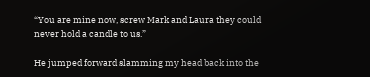“You are mine now, screw Mark and Laura they could never hold a candle to us.”

He jumped forward slamming my head back into the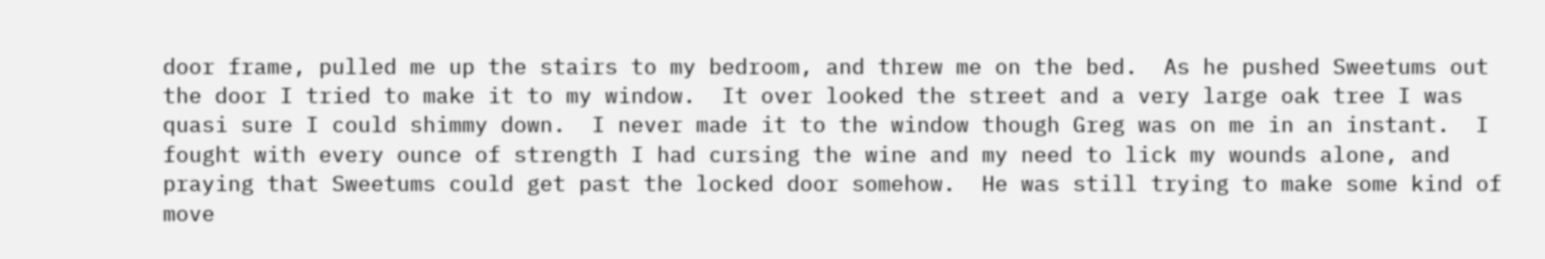door frame, pulled me up the stairs to my bedroom, and threw me on the bed.  As he pushed Sweetums out the door I tried to make it to my window.  It over looked the street and a very large oak tree I was quasi sure I could shimmy down.  I never made it to the window though Greg was on me in an instant.  I fought with every ounce of strength I had cursing the wine and my need to lick my wounds alone, and praying that Sweetums could get past the locked door somehow.  He was still trying to make some kind of move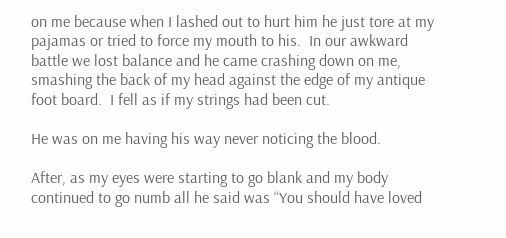on me because when I lashed out to hurt him he just tore at my pajamas or tried to force my mouth to his.  In our awkward battle we lost balance and he came crashing down on me, smashing the back of my head against the edge of my antique foot board.  I fell as if my strings had been cut.

He was on me having his way never noticing the blood.

After, as my eyes were starting to go blank and my body continued to go numb all he said was “You should have loved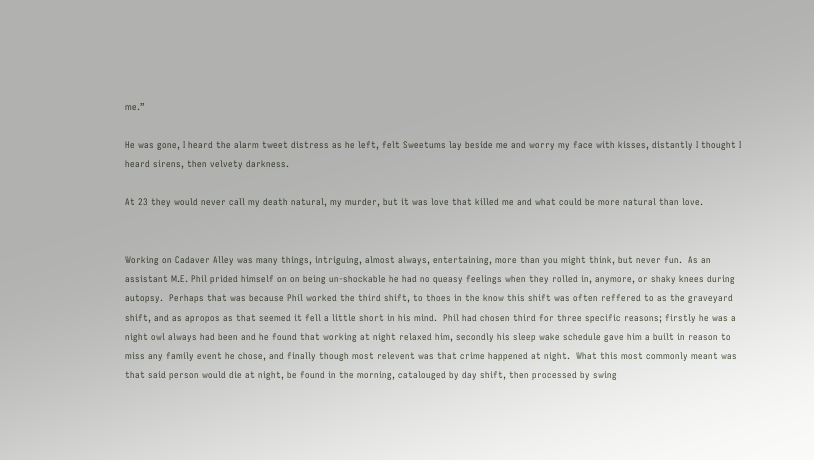me.”

He was gone, I heard the alarm tweet distress as he left, felt Sweetums lay beside me and worry my face with kisses, distantly I thought I heard sirens, then velvety darkness.

At 23 they would never call my death natural, my murder, but it was love that killed me and what could be more natural than love.


Working on Cadaver Alley was many things, intriguing, almost always, entertaining, more than you might think, but never fun.  As an assistant M.E. Phil prided himself on on being un-shockable he had no queasy feelings when they rolled in, anymore, or shaky knees during autopsy.  Perhaps that was because Phil worked the third shift, to thoes in the know this shift was often reffered to as the graveyard shift, and as apropos as that seemed it fell a little short in his mind.  Phil had chosen third for three specific reasons; firstly he was a night owl always had been and he found that working at night relaxed him, secondly his sleep wake schedule gave him a built in reason to miss any family event he chose, and finally though most relevent was that crime happened at night.  What this most commonly meant was that said person would die at night, be found in the morning, catalouged by day shift, then processed by swing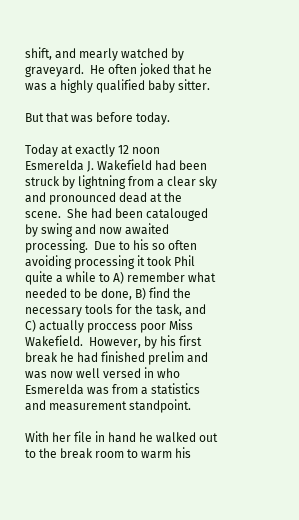shift, and mearly watched by graveyard.  He often joked that he was a highly qualified baby sitter.

But that was before today.

Today at exactly 12 noon Esmerelda J. Wakefield had been struck by lightning from a clear sky and pronounced dead at the scene.  She had been catalouged by swing and now awaited processing.  Due to his so often avoiding processing it took Phil quite a while to A) remember what needed to be done, B) find the necessary tools for the task, and C) actually proccess poor Miss Wakefield.  However, by his first break he had finished prelim and was now well versed in who Esmerelda was from a statistics and measurement standpoint.

With her file in hand he walked out to the break room to warm his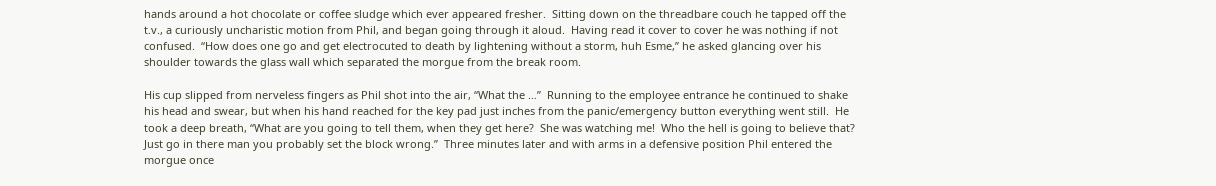hands around a hot chocolate or coffee sludge which ever appeared fresher.  Sitting down on the threadbare couch he tapped off the t.v., a curiously uncharistic motion from Phil, and began going through it aloud.  Having read it cover to cover he was nothing if not confused.  “How does one go and get electrocuted to death by lightening without a storm, huh Esme,” he asked glancing over his shoulder towards the glass wall which separated the morgue from the break room.

His cup slipped from nerveless fingers as Phil shot into the air, “What the …”  Running to the employee entrance he continued to shake his head and swear, but when his hand reached for the key pad just inches from the panic/emergency button everything went still.  He took a deep breath, “What are you going to tell them, when they get here?  She was watching me!  Who the hell is going to believe that?  Just go in there man you probably set the block wrong.”  Three minutes later and with arms in a defensive position Phil entered the morgue once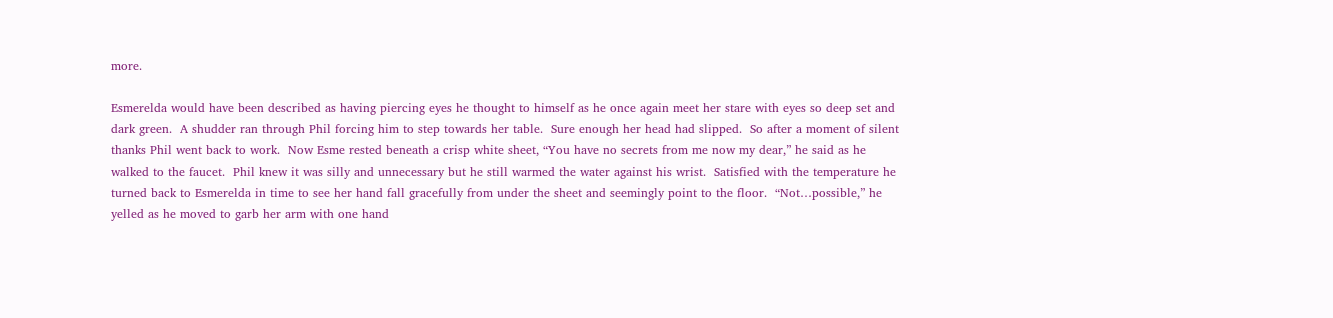more.

Esmerelda would have been described as having piercing eyes he thought to himself as he once again meet her stare with eyes so deep set and dark green.  A shudder ran through Phil forcing him to step towards her table.  Sure enough her head had slipped.  So after a moment of silent thanks Phil went back to work.  Now Esme rested beneath a crisp white sheet, “You have no secrets from me now my dear,” he said as he walked to the faucet.  Phil knew it was silly and unnecessary but he still warmed the water against his wrist.  Satisfied with the temperature he turned back to Esmerelda in time to see her hand fall gracefully from under the sheet and seemingly point to the floor.  “Not…possible,” he yelled as he moved to garb her arm with one hand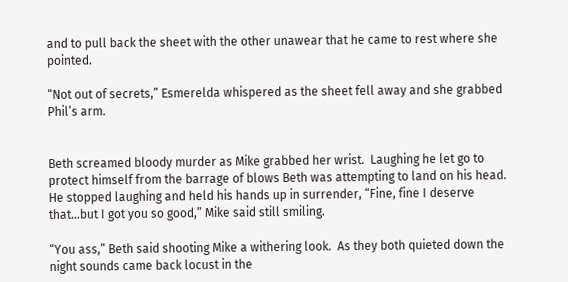and to pull back the sheet with the other unawear that he came to rest where she pointed.

“Not out of secrets,” Esmerelda whispered as the sheet fell away and she grabbed Phil’s arm.


Beth screamed bloody murder as Mike grabbed her wrist.  Laughing he let go to protect himself from the barrage of blows Beth was attempting to land on his head.  He stopped laughing and held his hands up in surrender, “Fine, fine I deserve that…but I got you so good,” Mike said still smiling.

“You ass,” Beth said shooting Mike a withering look.  As they both quieted down the night sounds came back locust in the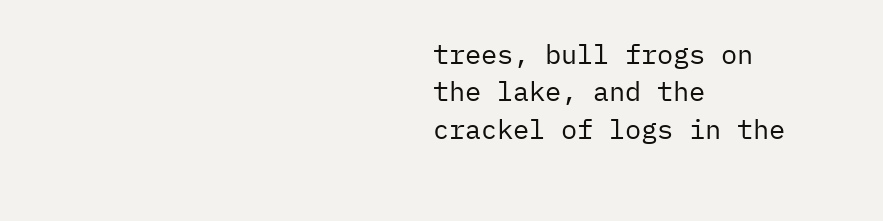trees, bull frogs on the lake, and the crackel of logs in the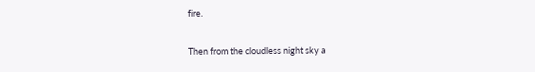fire.

Then from the cloudless night sky a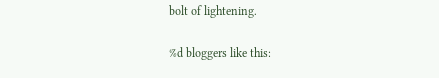bolt of lightening.

%d bloggers like this: